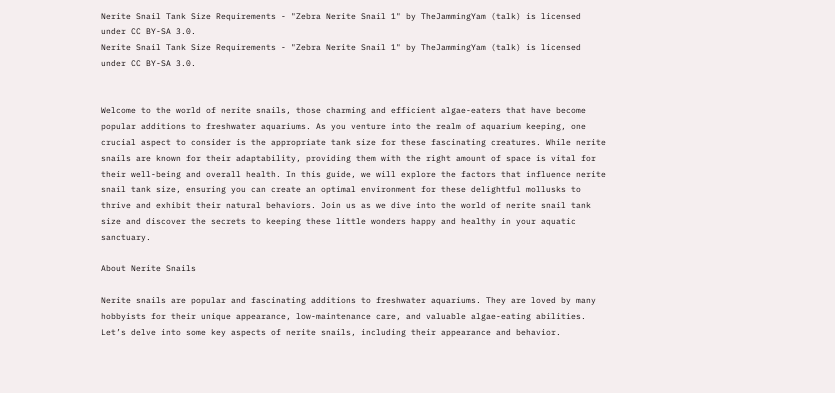Nerite Snail Tank Size Requirements - "Zebra Nerite Snail 1" by TheJammingYam (talk) is licensed under CC BY-SA 3.0.
Nerite Snail Tank Size Requirements - "Zebra Nerite Snail 1" by TheJammingYam (talk) is licensed under CC BY-SA 3.0.


Welcome to the world of nerite snails, those charming and efficient algae-eaters that have become popular additions to freshwater aquariums. As you venture into the realm of aquarium keeping, one crucial aspect to consider is the appropriate tank size for these fascinating creatures. While nerite snails are known for their adaptability, providing them with the right amount of space is vital for their well-being and overall health. In this guide, we will explore the factors that influence nerite snail tank size, ensuring you can create an optimal environment for these delightful mollusks to thrive and exhibit their natural behaviors. Join us as we dive into the world of nerite snail tank size and discover the secrets to keeping these little wonders happy and healthy in your aquatic sanctuary.

About Nerite Snails

Nerite snails are popular and fascinating additions to freshwater aquariums. They are loved by many hobbyists for their unique appearance, low-maintenance care, and valuable algae-eating abilities. Let’s delve into some key aspects of nerite snails, including their appearance and behavior.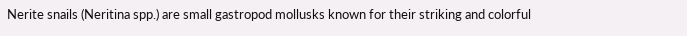Nerite snails (Neritina spp.) are small gastropod mollusks known for their striking and colorful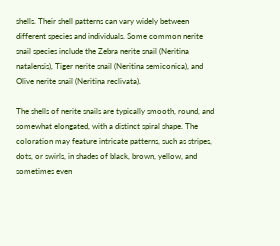shells. Their shell patterns can vary widely between different species and individuals. Some common nerite snail species include the Zebra nerite snail (Neritina natalensis), Tiger nerite snail (Neritina semiconica), and Olive nerite snail (Neritina reclivata).

The shells of nerite snails are typically smooth, round, and somewhat elongated, with a distinct spiral shape. The coloration may feature intricate patterns, such as stripes, dots, or swirls, in shades of black, brown, yellow, and sometimes even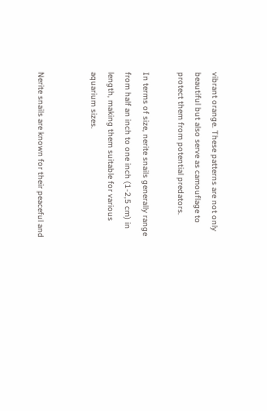vibrant orange. These patterns are not only beautiful but also serve as camouflage to protect them from potential predators.

In terms of size, nerite snails generally range from half an inch to one inch (1-2,5 cm) in length, making them suitable for various aquarium sizes.


Nerite snails are known for their peaceful and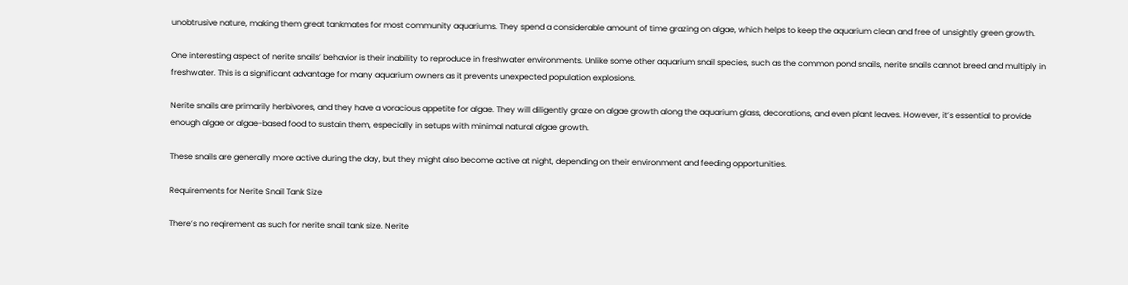unobtrusive nature, making them great tankmates for most community aquariums. They spend a considerable amount of time grazing on algae, which helps to keep the aquarium clean and free of unsightly green growth.

One interesting aspect of nerite snails’ behavior is their inability to reproduce in freshwater environments. Unlike some other aquarium snail species, such as the common pond snails, nerite snails cannot breed and multiply in freshwater. This is a significant advantage for many aquarium owners as it prevents unexpected population explosions.

Nerite snails are primarily herbivores, and they have a voracious appetite for algae. They will diligently graze on algae growth along the aquarium glass, decorations, and even plant leaves. However, it’s essential to provide enough algae or algae-based food to sustain them, especially in setups with minimal natural algae growth.

These snails are generally more active during the day, but they might also become active at night, depending on their environment and feeding opportunities.

Requirements for Nerite Snail Tank Size

There’s no reqirement as such for nerite snail tank size. Nerite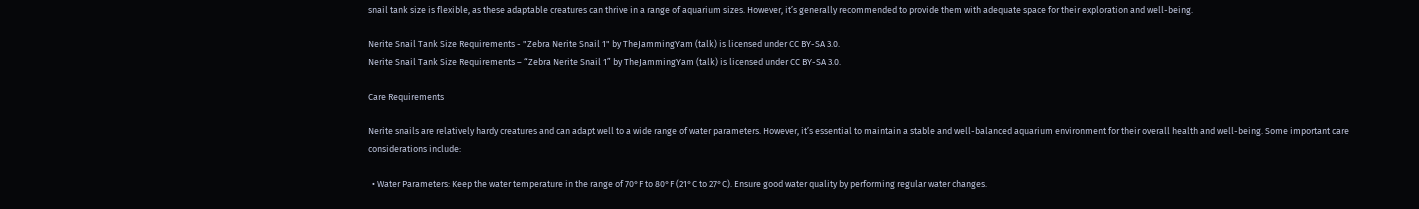snail tank size is flexible, as these adaptable creatures can thrive in a range of aquarium sizes. However, it’s generally recommended to provide them with adequate space for their exploration and well-being.

Nerite Snail Tank Size Requirements - "Zebra Nerite Snail 1" by TheJammingYam (talk) is licensed under CC BY-SA 3.0.
Nerite Snail Tank Size Requirements – “Zebra Nerite Snail 1” by TheJammingYam (talk) is licensed under CC BY-SA 3.0.

Care Requirements

Nerite snails are relatively hardy creatures and can adapt well to a wide range of water parameters. However, it’s essential to maintain a stable and well-balanced aquarium environment for their overall health and well-being. Some important care considerations include:

  • Water Parameters: Keep the water temperature in the range of 70°F to 80°F (21°C to 27°C). Ensure good water quality by performing regular water changes.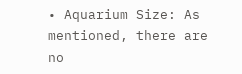• Aquarium Size: As mentioned, there are no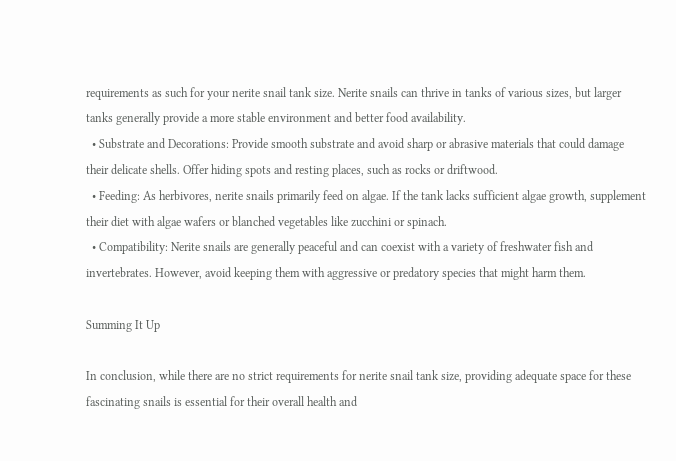requirements as such for your nerite snail tank size. Nerite snails can thrive in tanks of various sizes, but larger tanks generally provide a more stable environment and better food availability.
  • Substrate and Decorations: Provide smooth substrate and avoid sharp or abrasive materials that could damage their delicate shells. Offer hiding spots and resting places, such as rocks or driftwood.
  • Feeding: As herbivores, nerite snails primarily feed on algae. If the tank lacks sufficient algae growth, supplement their diet with algae wafers or blanched vegetables like zucchini or spinach.
  • Compatibility: Nerite snails are generally peaceful and can coexist with a variety of freshwater fish and invertebrates. However, avoid keeping them with aggressive or predatory species that might harm them.

Summing It Up

In conclusion, while there are no strict requirements for nerite snail tank size, providing adequate space for these fascinating snails is essential for their overall health and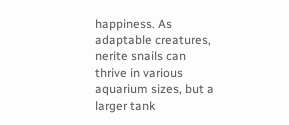happiness. As adaptable creatures, nerite snails can thrive in various aquarium sizes, but a larger tank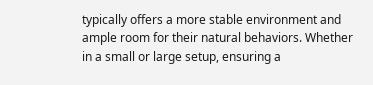typically offers a more stable environment and ample room for their natural behaviors. Whether in a small or large setup, ensuring a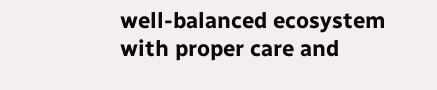well-balanced ecosystem with proper care and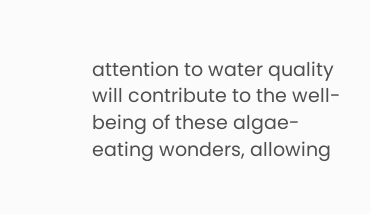attention to water quality will contribute to the well-being of these algae-eating wonders, allowing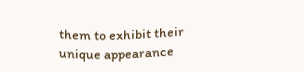them to exhibit their unique appearance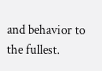and behavior to the fullest.